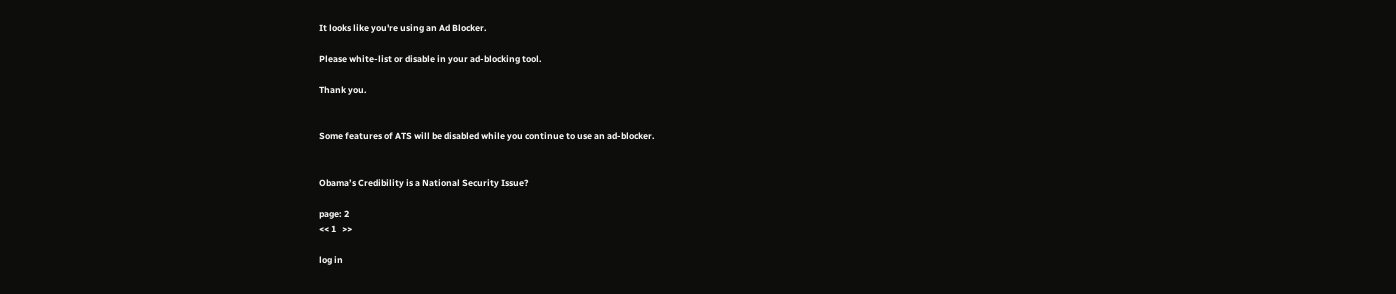It looks like you're using an Ad Blocker.

Please white-list or disable in your ad-blocking tool.

Thank you.


Some features of ATS will be disabled while you continue to use an ad-blocker.


Obama’s Credibility is a National Security Issue?

page: 2
<< 1   >>

log in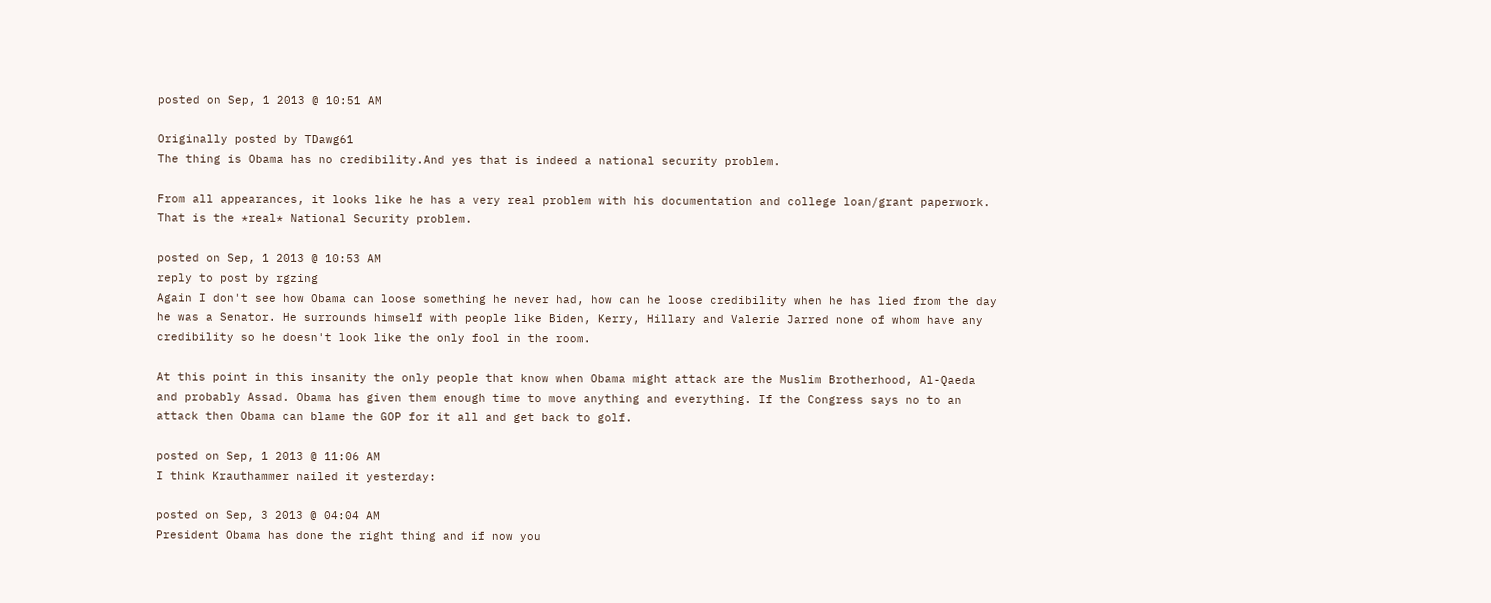posted on Sep, 1 2013 @ 10:51 AM

Originally posted by TDawg61
The thing is Obama has no credibility.And yes that is indeed a national security problem.

From all appearances, it looks like he has a very real problem with his documentation and college loan/grant paperwork. That is the *real* National Security problem.

posted on Sep, 1 2013 @ 10:53 AM
reply to post by rgzing
Again I don't see how Obama can loose something he never had, how can he loose credibility when he has lied from the day he was a Senator. He surrounds himself with people like Biden, Kerry, Hillary and Valerie Jarred none of whom have any credibility so he doesn't look like the only fool in the room.

At this point in this insanity the only people that know when Obama might attack are the Muslim Brotherhood, Al-Qaeda and probably Assad. Obama has given them enough time to move anything and everything. If the Congress says no to an attack then Obama can blame the GOP for it all and get back to golf.

posted on Sep, 1 2013 @ 11:06 AM
I think Krauthammer nailed it yesterday:

posted on Sep, 3 2013 @ 04:04 AM
President Obama has done the right thing and if now you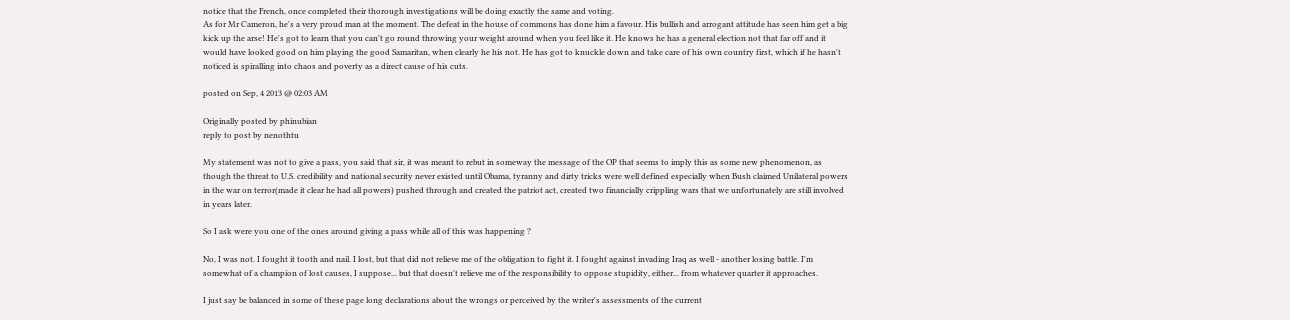notice that the French, once completed their thorough investigations will be doing exactly the same and voting.
As for Mr Cameron, he's a very proud man at the moment. The defeat in the house of commons has done him a favour. His bullish and arrogant attitude has seen him get a big kick up the arse! He's got to learn that you can't go round throwing your weight around when you feel like it. He knows he has a general election not that far off and it would have looked good on him playing the good Samaritan, when clearly he his not. He has got to knuckle down and take care of his own country first, which if he hasn't noticed is spiralling into chaos and poverty as a direct cause of his cuts.

posted on Sep, 4 2013 @ 02:03 AM

Originally posted by phinubian
reply to post by nenothtu

My statement was not to give a pass, you said that sir, it was meant to rebut in someway the message of the OP that seems to imply this as some new phenomenon, as though the threat to U.S. credibility and national security never existed until Obama, tyranny and dirty tricks were well defined especially when Bush claimed Unilateral powers in the war on terror(made it clear he had all powers) pushed through and created the patriot act, created two financially crippling wars that we unfortunately are still involved in years later.

So I ask were you one of the ones around giving a pass while all of this was happening ?

No, I was not. I fought it tooth and nail. I lost, but that did not relieve me of the obligation to fight it. I fought against invading Iraq as well - another losing battle. I'm somewhat of a champion of lost causes, I suppose... but that doesn't relieve me of the responsibility to oppose stupidity, either... from whatever quarter it approaches.

I just say be balanced in some of these page long declarations about the wrongs or perceived by the writer's assessments of the current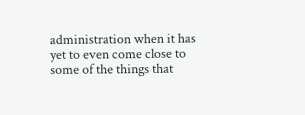administration when it has yet to even come close to some of the things that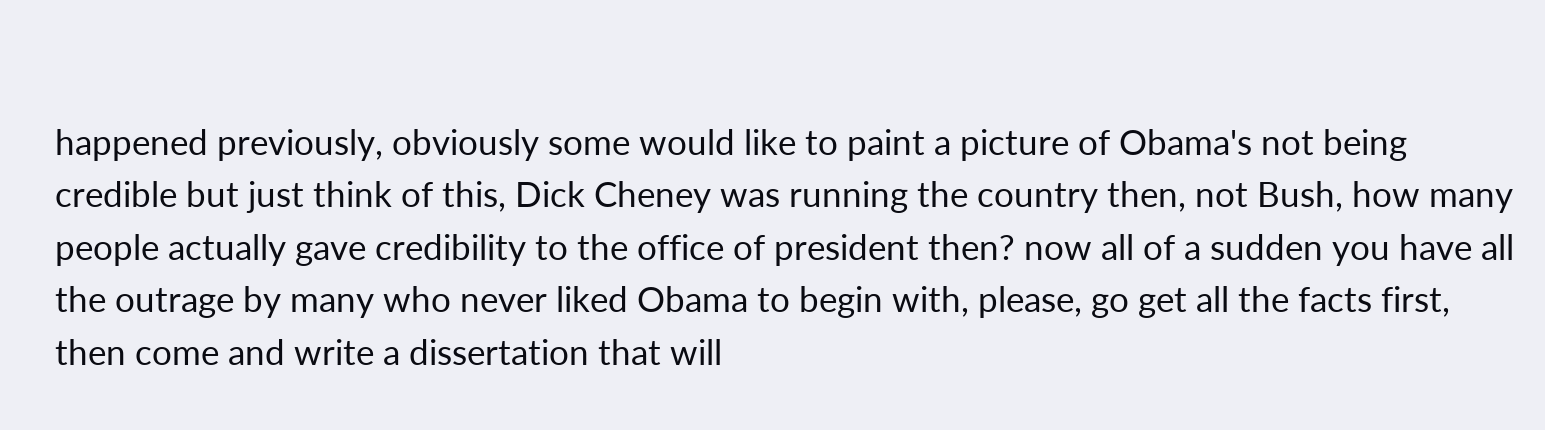happened previously, obviously some would like to paint a picture of Obama's not being credible but just think of this, Dick Cheney was running the country then, not Bush, how many people actually gave credibility to the office of president then? now all of a sudden you have all the outrage by many who never liked Obama to begin with, please, go get all the facts first, then come and write a dissertation that will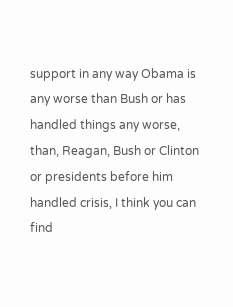support in any way Obama is any worse than Bush or has handled things any worse, than, Reagan, Bush or Clinton or presidents before him handled crisis, I think you can find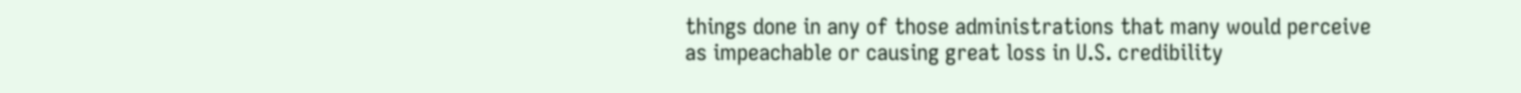things done in any of those administrations that many would perceive as impeachable or causing great loss in U.S. credibility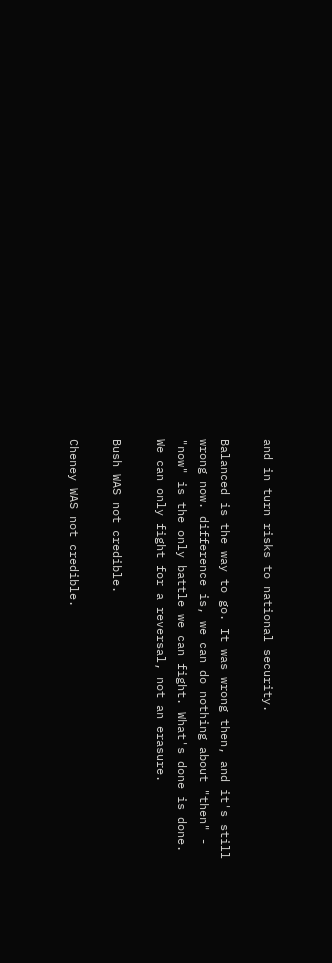and in turn risks to national security.

Balanced is the way to go. It was wrong then, and it's still wrong now. difference is, we can do nothing about "then" - "now" is the only battle we can fight. What's done is done. We can only fight for a reversal, not an erasure.

Bush WAS not credible.

Cheney WAS not credible.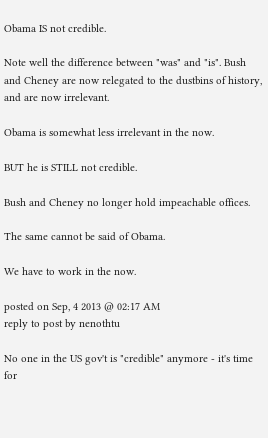Obama IS not credible.

Note well the difference between "was" and "is". Bush and Cheney are now relegated to the dustbins of history, and are now irrelevant.

Obama is somewhat less irrelevant in the now.

BUT he is STILL not credible.

Bush and Cheney no longer hold impeachable offices.

The same cannot be said of Obama.

We have to work in the now.

posted on Sep, 4 2013 @ 02:17 AM
reply to post by nenothtu

No one in the US gov't is "credible" anymore - it's time for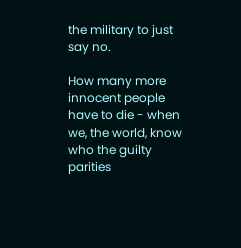the military to just say no.

How many more innocent people have to die - when we, the world, know who the guilty parities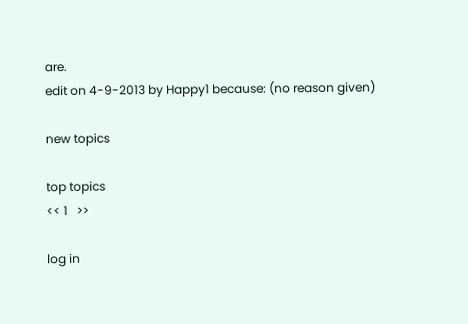are.
edit on 4-9-2013 by Happy1 because: (no reason given)

new topics

top topics
<< 1   >>

log in